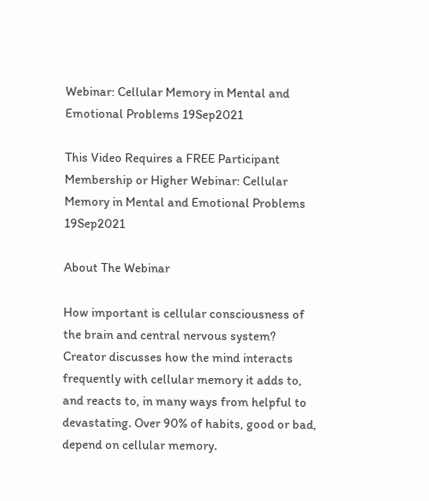Webinar: Cellular Memory in Mental and Emotional Problems 19Sep2021

This Video Requires a FREE Participant Membership or Higher Webinar: Cellular Memory in Mental and Emotional Problems 19Sep2021

About The Webinar

How important is cellular consciousness of the brain and central nervous system?
Creator discusses how the mind interacts frequently with cellular memory it adds to, and reacts to, in many ways from helpful to devastating. Over 90% of habits, good or bad, depend on cellular memory.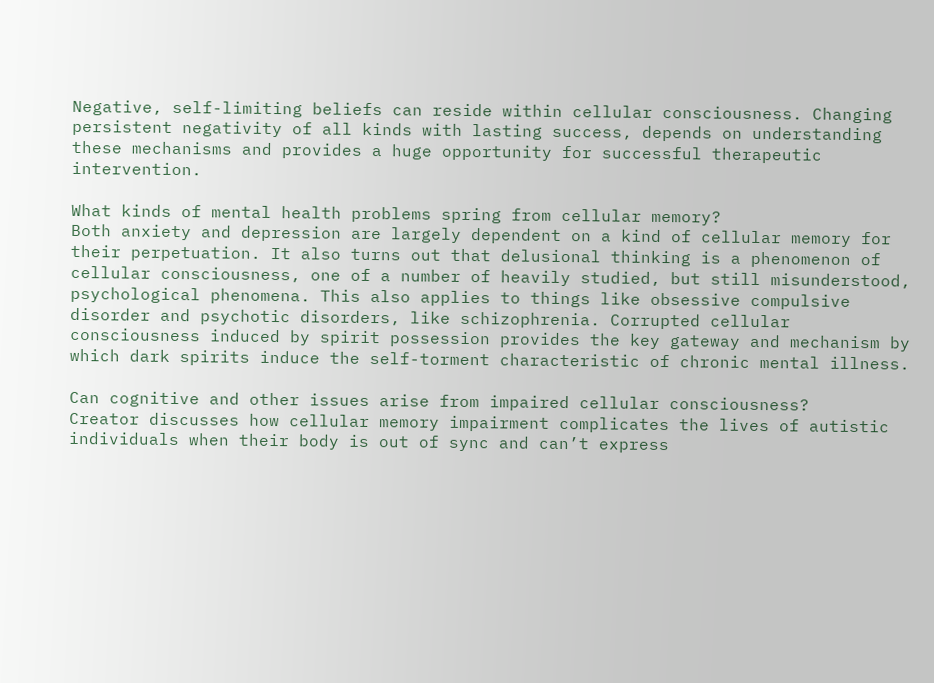Negative, self-limiting beliefs can reside within cellular consciousness. Changing persistent negativity of all kinds with lasting success, depends on understanding these mechanisms and provides a huge opportunity for successful therapeutic intervention.

What kinds of mental health problems spring from cellular memory?
Both anxiety and depression are largely dependent on a kind of cellular memory for their perpetuation. It also turns out that delusional thinking is a phenomenon of cellular consciousness, one of a number of heavily studied, but still misunderstood, psychological phenomena. This also applies to things like obsessive compulsive disorder and psychotic disorders, like schizophrenia. Corrupted cellular consciousness induced by spirit possession provides the key gateway and mechanism by which dark spirits induce the self-torment characteristic of chronic mental illness.

Can cognitive and other issues arise from impaired cellular consciousness?
Creator discusses how cellular memory impairment complicates the lives of autistic individuals when their body is out of sync and can’t express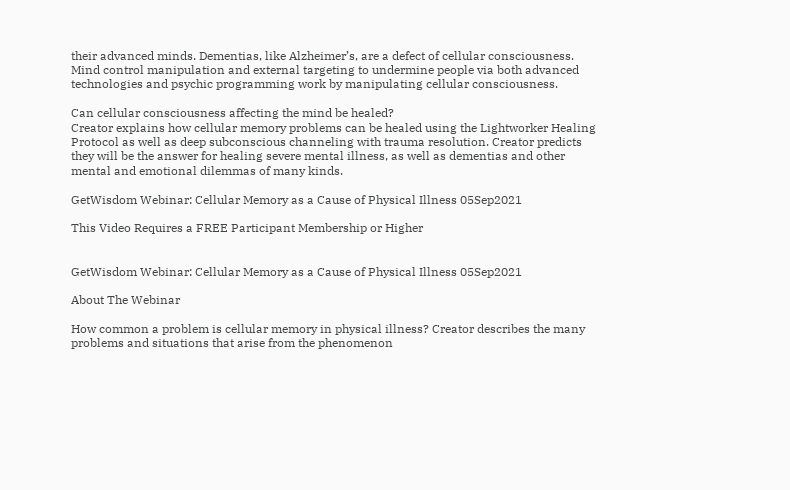their advanced minds. Dementias, like Alzheimer’s, are a defect of cellular consciousness. Mind control manipulation and external targeting to undermine people via both advanced technologies and psychic programming work by manipulating cellular consciousness.

Can cellular consciousness affecting the mind be healed?
Creator explains how cellular memory problems can be healed using the Lightworker Healing Protocol as well as deep subconscious channeling with trauma resolution. Creator predicts they will be the answer for healing severe mental illness, as well as dementias and other mental and emotional dilemmas of many kinds.

GetWisdom Webinar: Cellular Memory as a Cause of Physical Illness 05Sep2021

This Video Requires a FREE Participant Membership or Higher


GetWisdom Webinar: Cellular Memory as a Cause of Physical Illness 05Sep2021

About The Webinar

How common a problem is cellular memory in physical illness? Creator describes the many problems and situations that arise from the phenomenon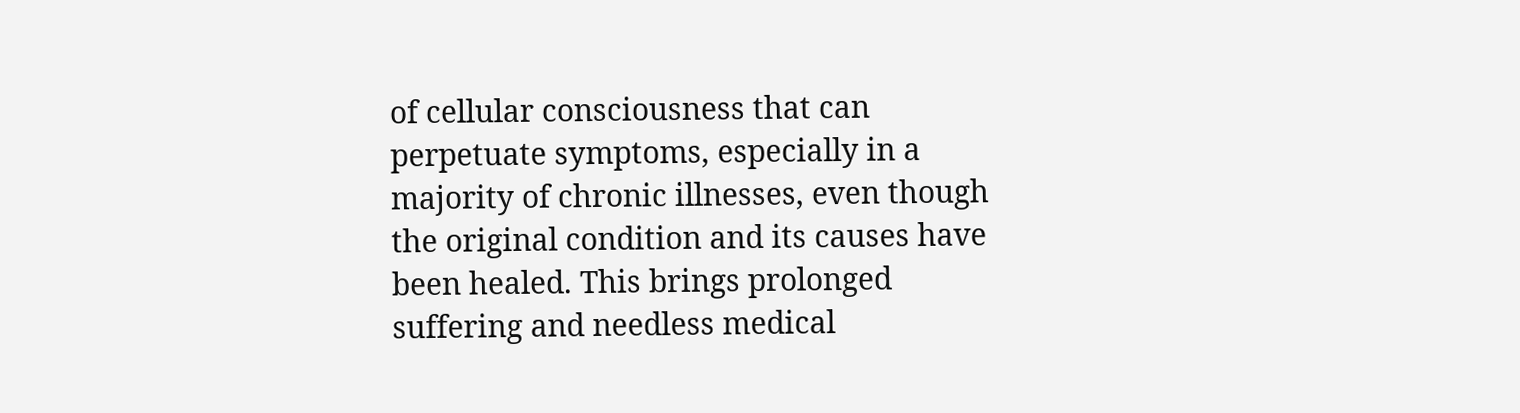of cellular consciousness that can perpetuate symptoms, especially in a majority of chronic illnesses, even though the original condition and its causes have been healed. This brings prolonged suffering and needless medical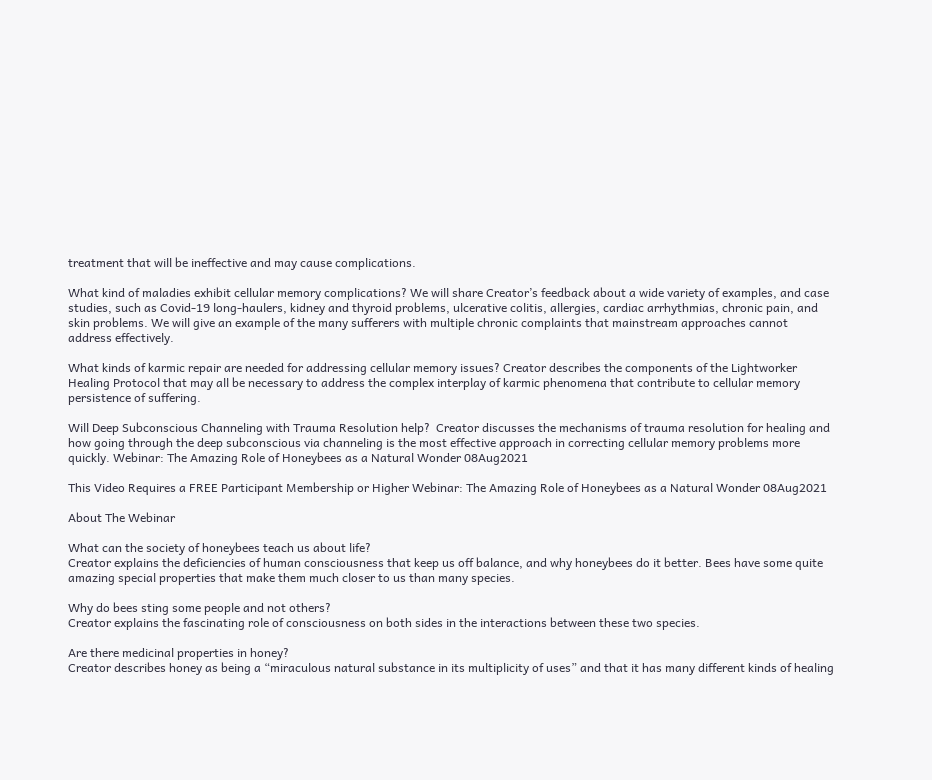treatment that will be ineffective and may cause complications.

What kind of maladies exhibit cellular memory complications? We will share Creator’s feedback about a wide variety of examples, and case studies, such as Covid-19 long-haulers, kidney and thyroid problems, ulcerative colitis, allergies, cardiac arrhythmias, chronic pain, and skin problems. We will give an example of the many sufferers with multiple chronic complaints that mainstream approaches cannot address effectively.

What kinds of karmic repair are needed for addressing cellular memory issues? Creator describes the components of the Lightworker Healing Protocol that may all be necessary to address the complex interplay of karmic phenomena that contribute to cellular memory persistence of suffering.

Will Deep Subconscious Channeling with Trauma Resolution help?  Creator discusses the mechanisms of trauma resolution for healing and how going through the deep subconscious via channeling is the most effective approach in correcting cellular memory problems more quickly. Webinar: The Amazing Role of Honeybees as a Natural Wonder 08Aug2021

This Video Requires a FREE Participant Membership or Higher Webinar: The Amazing Role of Honeybees as a Natural Wonder 08Aug2021

About The Webinar

What can the society of honeybees teach us about life?
Creator explains the deficiencies of human consciousness that keep us off balance, and why honeybees do it better. Bees have some quite amazing special properties that make them much closer to us than many species.

Why do bees sting some people and not others?
Creator explains the fascinating role of consciousness on both sides in the interactions between these two species.

Are there medicinal properties in honey?
Creator describes honey as being a “miraculous natural substance in its multiplicity of uses” and that it has many different kinds of healing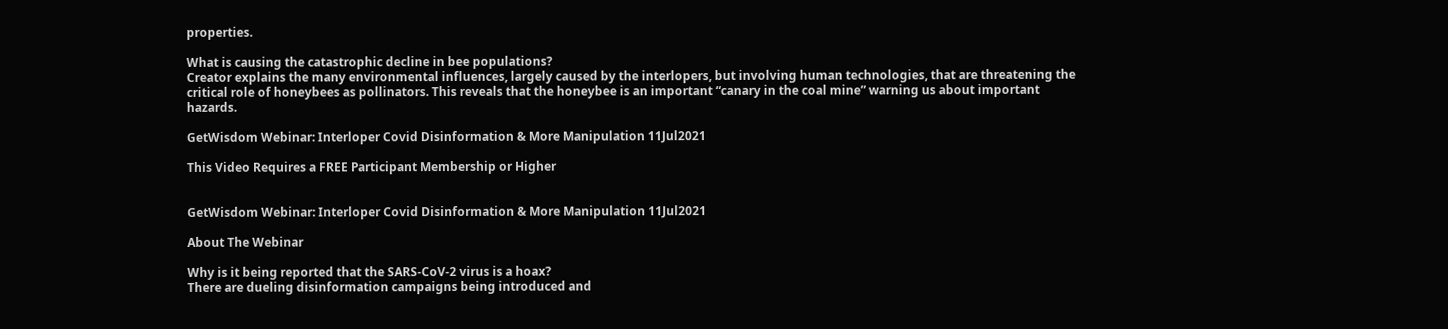properties.

What is causing the catastrophic decline in bee populations?
Creator explains the many environmental influences, largely caused by the interlopers, but involving human technologies, that are threatening the critical role of honeybees as pollinators. This reveals that the honeybee is an important “canary in the coal mine” warning us about important hazards.

GetWisdom Webinar: Interloper Covid Disinformation & More Manipulation 11Jul2021

This Video Requires a FREE Participant Membership or Higher


GetWisdom Webinar: Interloper Covid Disinformation & More Manipulation 11Jul2021

About The Webinar

Why is it being reported that the SARS-CoV-2 virus is a hoax?
There are dueling disinformation campaigns being introduced and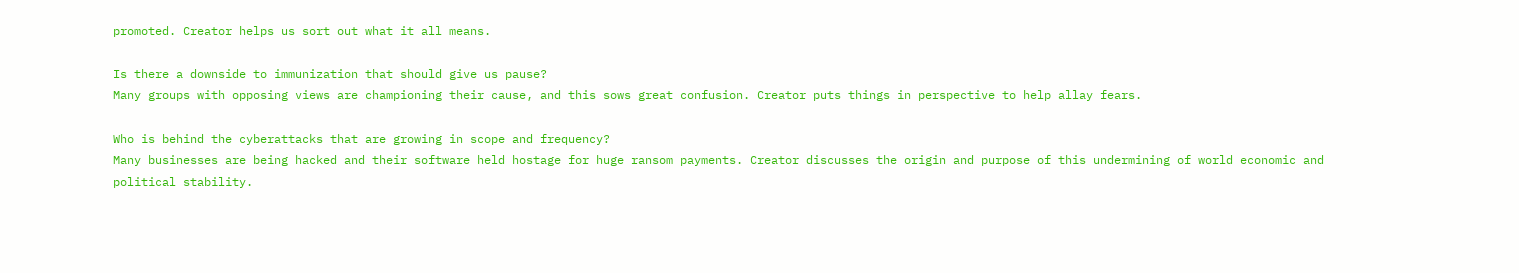promoted. Creator helps us sort out what it all means.

Is there a downside to immunization that should give us pause?
Many groups with opposing views are championing their cause, and this sows great confusion. Creator puts things in perspective to help allay fears.

Who is behind the cyberattacks that are growing in scope and frequency?
Many businesses are being hacked and their software held hostage for huge ransom payments. Creator discusses the origin and purpose of this undermining of world economic and political stability.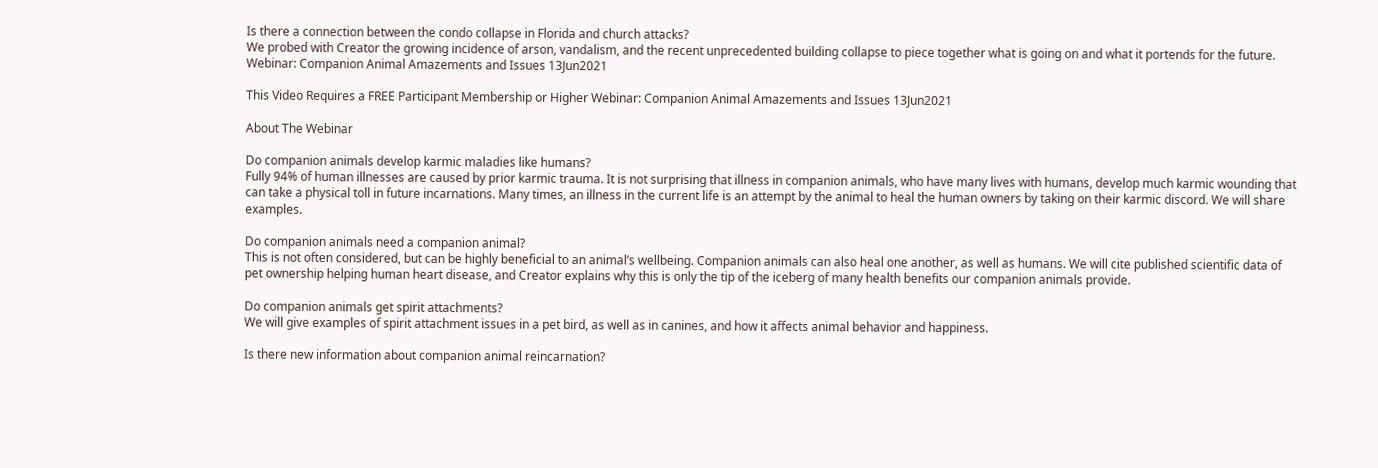Is there a connection between the condo collapse in Florida and church attacks?
We probed with Creator the growing incidence of arson, vandalism, and the recent unprecedented building collapse to piece together what is going on and what it portends for the future. Webinar: Companion Animal Amazements and Issues 13Jun2021

This Video Requires a FREE Participant Membership or Higher Webinar: Companion Animal Amazements and Issues 13Jun2021

About The Webinar

Do companion animals develop karmic maladies like humans?
Fully 94% of human illnesses are caused by prior karmic trauma. It is not surprising that illness in companion animals, who have many lives with humans, develop much karmic wounding that can take a physical toll in future incarnations. Many times, an illness in the current life is an attempt by the animal to heal the human owners by taking on their karmic discord. We will share examples.

Do companion animals need a companion animal?
This is not often considered, but can be highly beneficial to an animal’s wellbeing. Companion animals can also heal one another, as well as humans. We will cite published scientific data of pet ownership helping human heart disease, and Creator explains why this is only the tip of the iceberg of many health benefits our companion animals provide.

Do companion animals get spirit attachments?
We will give examples of spirit attachment issues in a pet bird, as well as in canines, and how it affects animal behavior and happiness.

Is there new information about companion animal reincarnation?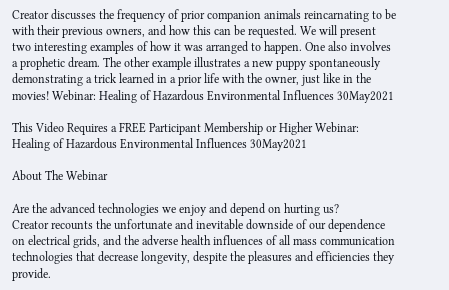Creator discusses the frequency of prior companion animals reincarnating to be with their previous owners, and how this can be requested. We will present two interesting examples of how it was arranged to happen. One also involves a prophetic dream. The other example illustrates a new puppy spontaneously demonstrating a trick learned in a prior life with the owner, just like in the movies! Webinar: Healing of Hazardous Environmental Influences 30May2021

This Video Requires a FREE Participant Membership or Higher Webinar: Healing of Hazardous Environmental Influences 30May2021

About The Webinar

Are the advanced technologies we enjoy and depend on hurting us?
Creator recounts the unfortunate and inevitable downside of our dependence on electrical grids, and the adverse health influences of all mass communication technologies that decrease longevity, despite the pleasures and efficiencies they provide.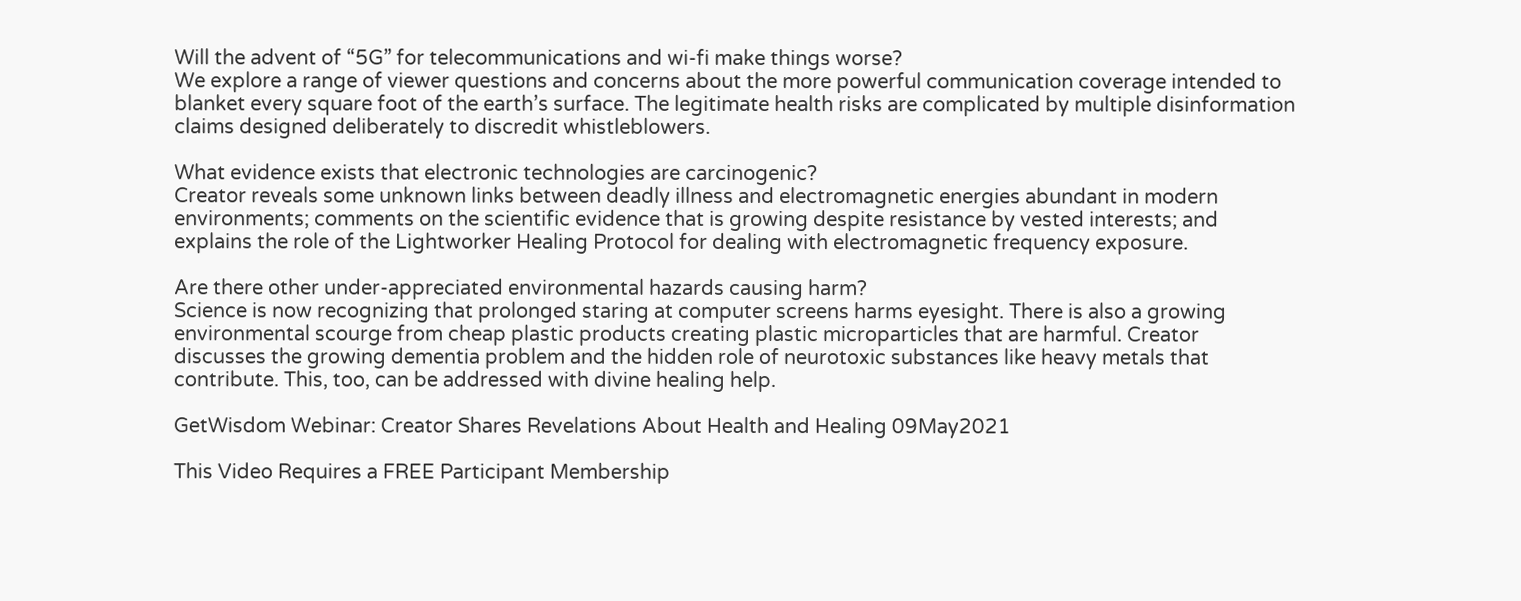Will the advent of “5G” for telecommunications and wi-fi make things worse?
We explore a range of viewer questions and concerns about the more powerful communication coverage intended to blanket every square foot of the earth’s surface. The legitimate health risks are complicated by multiple disinformation claims designed deliberately to discredit whistleblowers.

What evidence exists that electronic technologies are carcinogenic?
Creator reveals some unknown links between deadly illness and electromagnetic energies abundant in modern environments; comments on the scientific evidence that is growing despite resistance by vested interests; and explains the role of the Lightworker Healing Protocol for dealing with electromagnetic frequency exposure.

Are there other under-appreciated environmental hazards causing harm?
Science is now recognizing that prolonged staring at computer screens harms eyesight. There is also a growing environmental scourge from cheap plastic products creating plastic microparticles that are harmful. Creator discusses the growing dementia problem and the hidden role of neurotoxic substances like heavy metals that contribute. This, too, can be addressed with divine healing help.

GetWisdom Webinar: Creator Shares Revelations About Health and Healing 09May2021

This Video Requires a FREE Participant Membership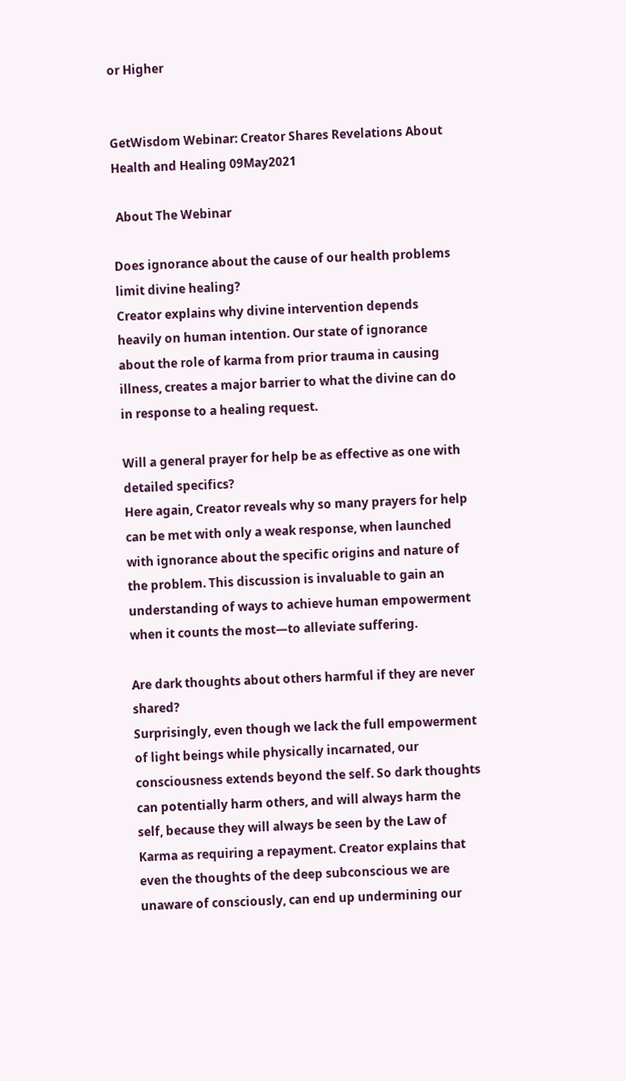or Higher


GetWisdom Webinar: Creator Shares Revelations About Health and Healing 09May2021

 About The Webinar

Does ignorance about the cause of our health problems limit divine healing?
Creator explains why divine intervention depends heavily on human intention. Our state of ignorance about the role of karma from prior trauma in causing illness, creates a major barrier to what the divine can do in response to a healing request.

Will a general prayer for help be as effective as one with detailed specifics?
Here again, Creator reveals why so many prayers for help can be met with only a weak response, when launched with ignorance about the specific origins and nature of the problem. This discussion is invaluable to gain an understanding of ways to achieve human empowerment when it counts the most—to alleviate suffering.

Are dark thoughts about others harmful if they are never shared?
Surprisingly, even though we lack the full empowerment of light beings while physically incarnated, our consciousness extends beyond the self. So dark thoughts can potentially harm others, and will always harm the self, because they will always be seen by the Law of Karma as requiring a repayment. Creator explains that even the thoughts of the deep subconscious we are unaware of consciously, can end up undermining our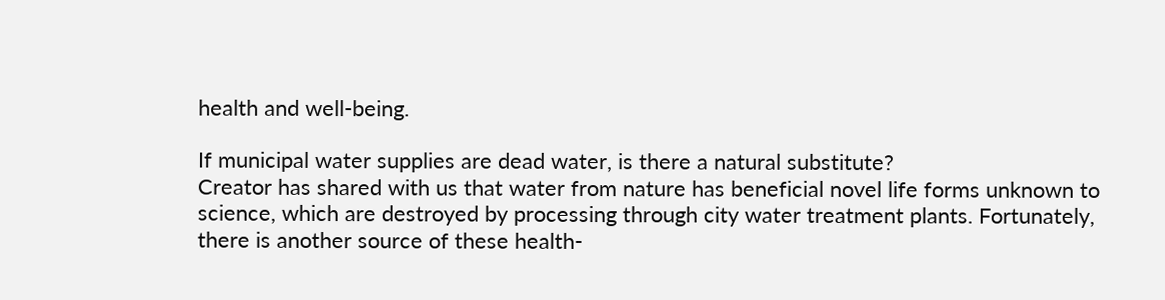health and well-being.

If municipal water supplies are dead water, is there a natural substitute?
Creator has shared with us that water from nature has beneficial novel life forms unknown to science, which are destroyed by processing through city water treatment plants. Fortunately, there is another source of these health-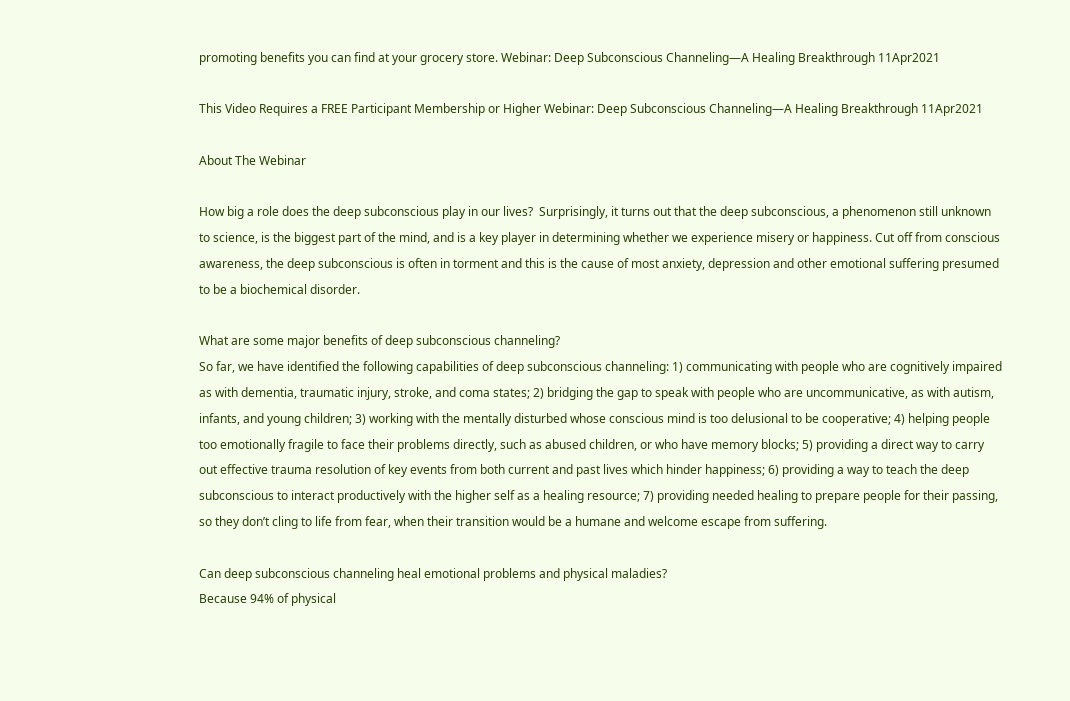promoting benefits you can find at your grocery store. Webinar: Deep Subconscious Channeling—A Healing Breakthrough 11Apr2021

This Video Requires a FREE Participant Membership or Higher Webinar: Deep Subconscious Channeling—A Healing Breakthrough 11Apr2021

About The Webinar

How big a role does the deep subconscious play in our lives?  Surprisingly, it turns out that the deep subconscious, a phenomenon still unknown to science, is the biggest part of the mind, and is a key player in determining whether we experience misery or happiness. Cut off from conscious awareness, the deep subconscious is often in torment and this is the cause of most anxiety, depression and other emotional suffering presumed to be a biochemical disorder.

What are some major benefits of deep subconscious channeling?
So far, we have identified the following capabilities of deep subconscious channeling: 1) communicating with people who are cognitively impaired as with dementia, traumatic injury, stroke, and coma states; 2) bridging the gap to speak with people who are uncommunicative, as with autism, infants, and young children; 3) working with the mentally disturbed whose conscious mind is too delusional to be cooperative; 4) helping people too emotionally fragile to face their problems directly, such as abused children, or who have memory blocks; 5) providing a direct way to carry out effective trauma resolution of key events from both current and past lives which hinder happiness; 6) providing a way to teach the deep subconscious to interact productively with the higher self as a healing resource; 7) providing needed healing to prepare people for their passing, so they don’t cling to life from fear, when their transition would be a humane and welcome escape from suffering.

Can deep subconscious channeling heal emotional problems and physical maladies?
Because 94% of physical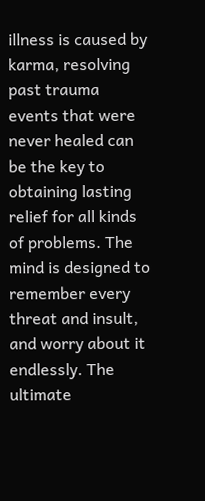illness is caused by karma, resolving past trauma events that were never healed can be the key to obtaining lasting relief for all kinds of problems. The mind is designed to remember every threat and insult, and worry about it endlessly. The ultimate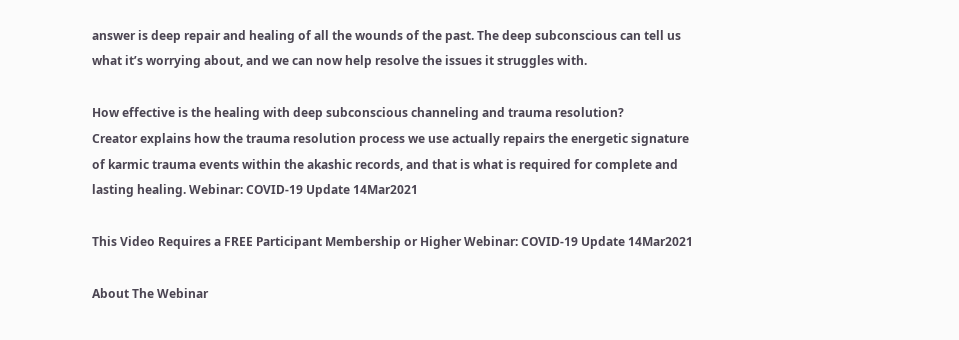answer is deep repair and healing of all the wounds of the past. The deep subconscious can tell us what it’s worrying about, and we can now help resolve the issues it struggles with.

How effective is the healing with deep subconscious channeling and trauma resolution?
Creator explains how the trauma resolution process we use actually repairs the energetic signature of karmic trauma events within the akashic records, and that is what is required for complete and lasting healing. Webinar: COVID-19 Update 14Mar2021

This Video Requires a FREE Participant Membership or Higher Webinar: COVID-19 Update 14Mar2021

About The Webinar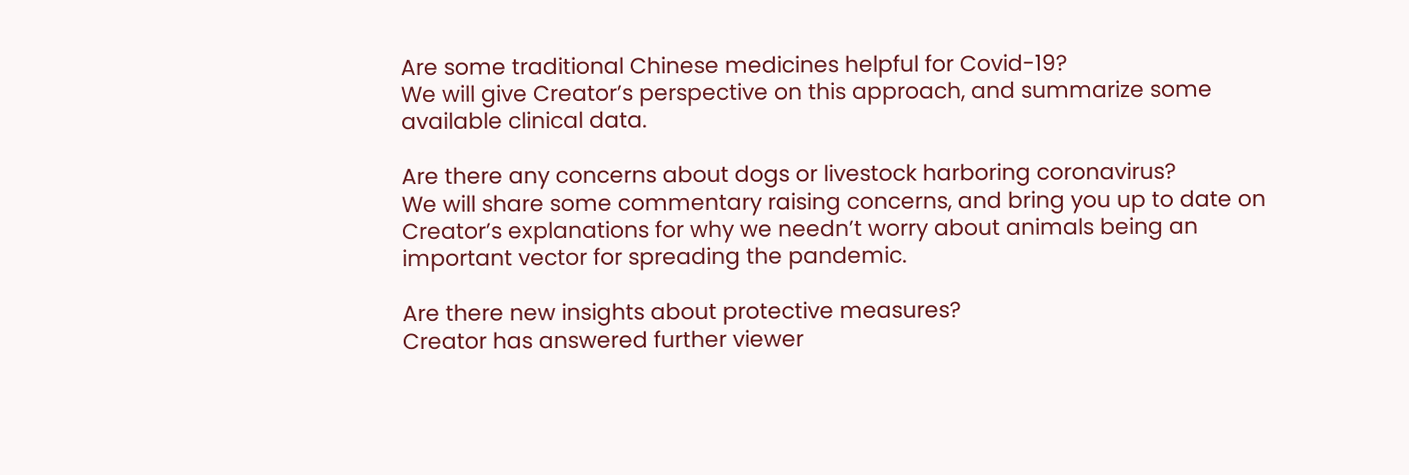Are some traditional Chinese medicines helpful for Covid-19?
We will give Creator’s perspective on this approach, and summarize some available clinical data.

Are there any concerns about dogs or livestock harboring coronavirus?
We will share some commentary raising concerns, and bring you up to date on Creator’s explanations for why we needn’t worry about animals being an important vector for spreading the pandemic.

Are there new insights about protective measures?
Creator has answered further viewer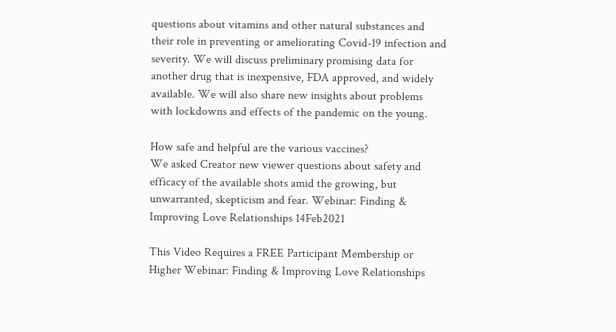questions about vitamins and other natural substances and their role in preventing or ameliorating Covid-19 infection and severity. We will discuss preliminary promising data for another drug that is inexpensive, FDA approved, and widely available. We will also share new insights about problems with lockdowns and effects of the pandemic on the young.

How safe and helpful are the various vaccines?
We asked Creator new viewer questions about safety and efficacy of the available shots amid the growing, but unwarranted, skepticism and fear. Webinar: Finding & Improving Love Relationships 14Feb2021

This Video Requires a FREE Participant Membership or Higher Webinar: Finding & Improving Love Relationships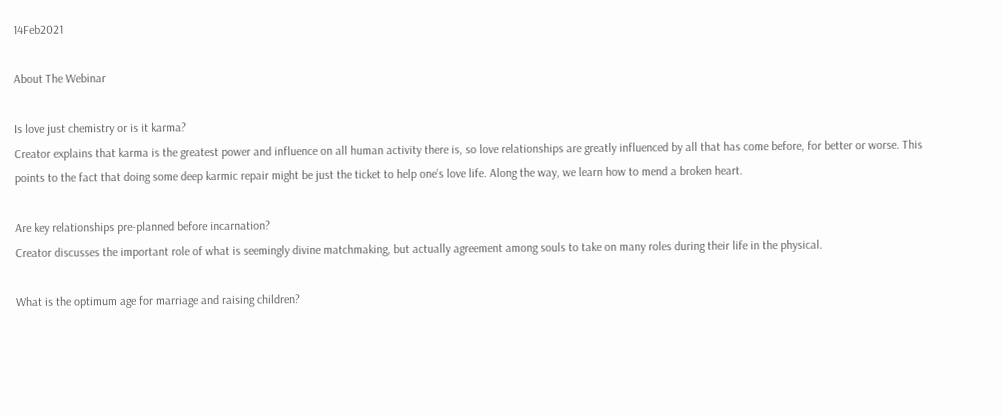14Feb2021

About The Webinar

Is love just chemistry or is it karma?
Creator explains that karma is the greatest power and influence on all human activity there is, so love relationships are greatly influenced by all that has come before, for better or worse. This points to the fact that doing some deep karmic repair might be just the ticket to help one’s love life. Along the way, we learn how to mend a broken heart.

Are key relationships pre-planned before incarnation?
Creator discusses the important role of what is seemingly divine matchmaking, but actually agreement among souls to take on many roles during their life in the physical.

What is the optimum age for marriage and raising children?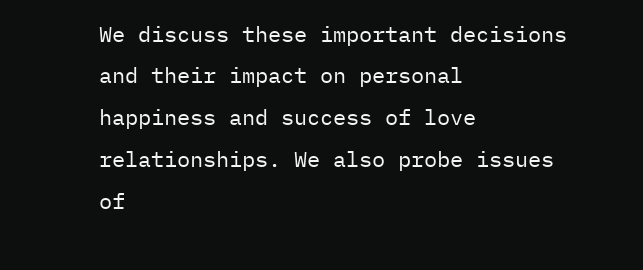We discuss these important decisions and their impact on personal happiness and success of love relationships. We also probe issues of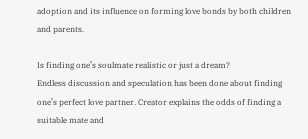adoption and its influence on forming love bonds by both children and parents.

Is finding one’s soulmate realistic or just a dream?
Endless discussion and speculation has been done about finding one’s perfect love partner. Creator explains the odds of finding a suitable mate and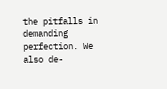the pitfalls in demanding perfection. We also de-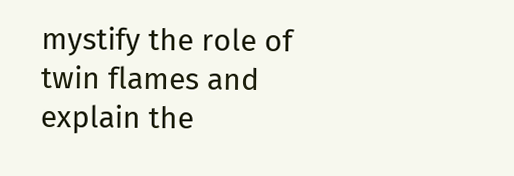mystify the role of twin flames and explain the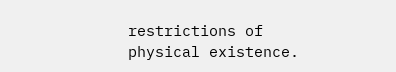restrictions of physical existence.